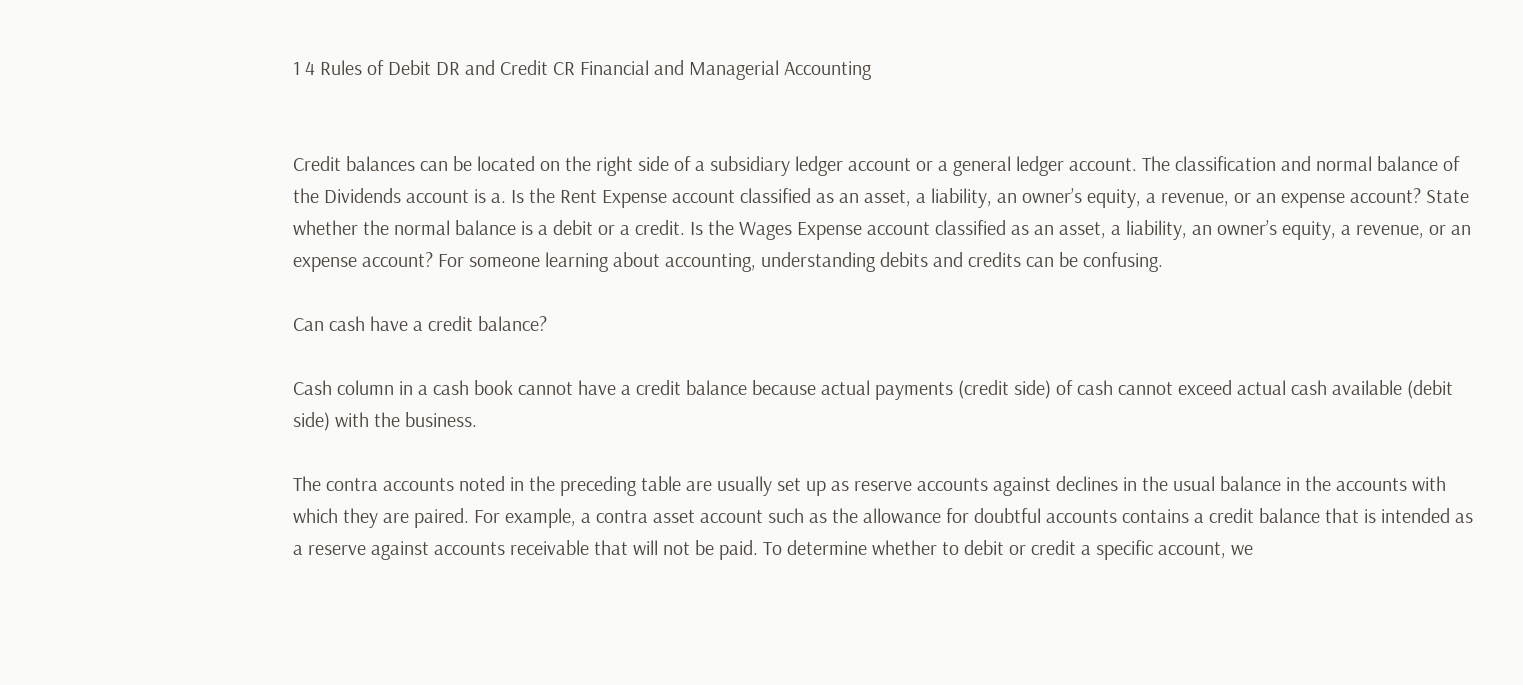1 4 Rules of Debit DR and Credit CR Financial and Managerial Accounting


Credit balances can be located on the right side of a subsidiary ledger account or a general ledger account. The classification and normal balance of the Dividends account is a. Is the Rent Expense account classified as an asset, a liability, an owner’s equity, a revenue, or an expense account? State whether the normal balance is a debit or a credit. Is the Wages Expense account classified as an asset, a liability, an owner’s equity, a revenue, or an expense account? For someone learning about accounting, understanding debits and credits can be confusing.

Can cash have a credit balance?

Cash column in a cash book cannot have a credit balance because actual payments (credit side) of cash cannot exceed actual cash available (debit side) with the business.

The contra accounts noted in the preceding table are usually set up as reserve accounts against declines in the usual balance in the accounts with which they are paired. For example, a contra asset account such as the allowance for doubtful accounts contains a credit balance that is intended as a reserve against accounts receivable that will not be paid. To determine whether to debit or credit a specific account, we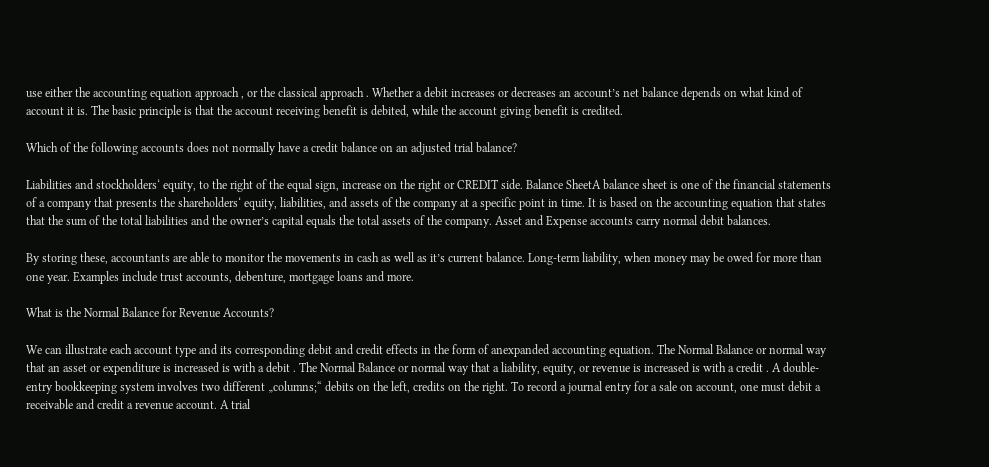use either the accounting equation approach , or the classical approach . Whether a debit increases or decreases an account’s net balance depends on what kind of account it is. The basic principle is that the account receiving benefit is debited, while the account giving benefit is credited.

Which of the following accounts does not normally have a credit balance on an adjusted trial balance?

Liabilities and stockholders‘ equity, to the right of the equal sign, increase on the right or CREDIT side. Balance SheetA balance sheet is one of the financial statements of a company that presents the shareholders‘ equity, liabilities, and assets of the company at a specific point in time. It is based on the accounting equation that states that the sum of the total liabilities and the owner’s capital equals the total assets of the company. Asset and Expense accounts carry normal debit balances.

By storing these, accountants are able to monitor the movements in cash as well as it’s current balance. Long-term liability, when money may be owed for more than one year. Examples include trust accounts, debenture, mortgage loans and more.

What is the Normal Balance for Revenue Accounts?

We can illustrate each account type and its corresponding debit and credit effects in the form of anexpanded accounting equation. The Normal Balance or normal way that an asset or expenditure is increased is with a debit . The Normal Balance or normal way that a liability, equity, or revenue is increased is with a credit . A double-entry bookkeeping system involves two different „columns;“ debits on the left, credits on the right. To record a journal entry for a sale on account, one must debit a receivable and credit a revenue account. A trial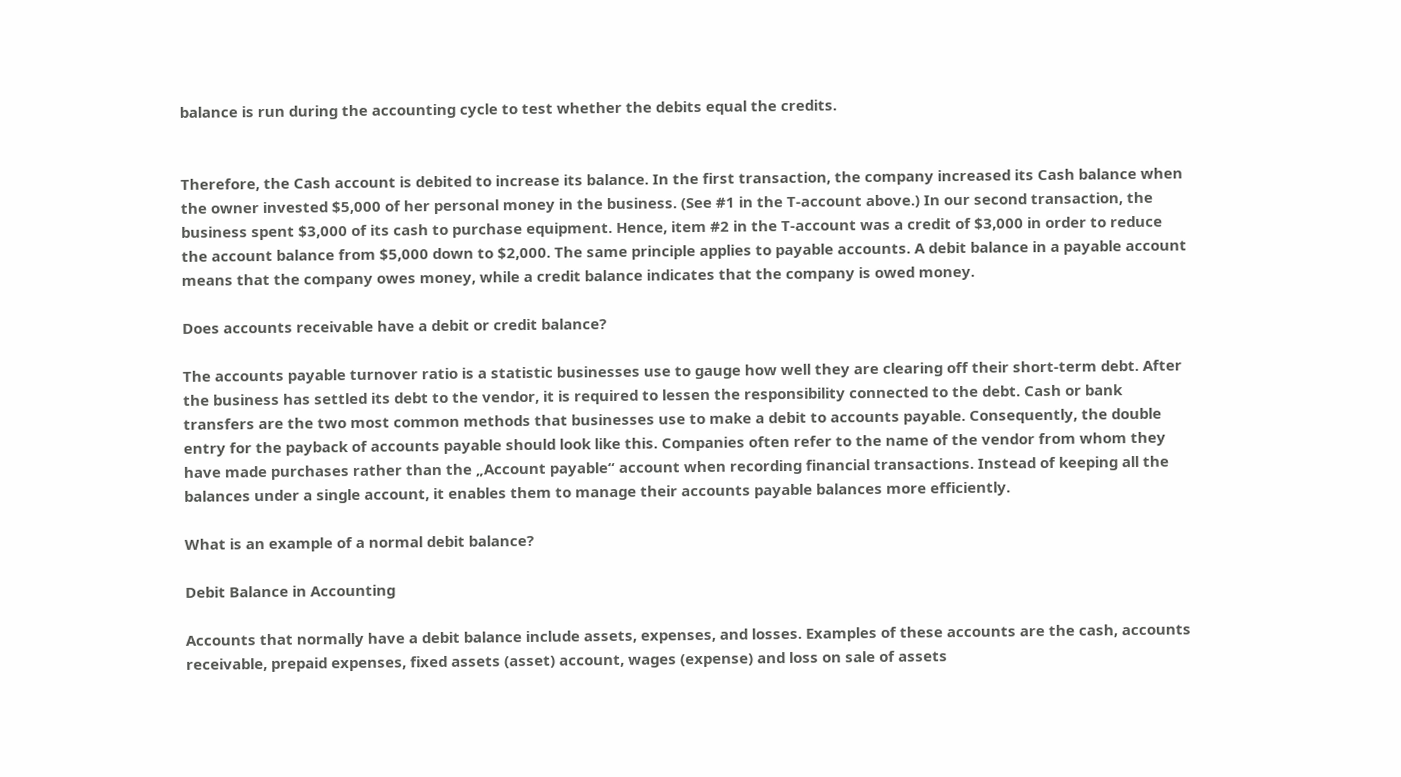balance is run during the accounting cycle to test whether the debits equal the credits.


Therefore, the Cash account is debited to increase its balance. In the first transaction, the company increased its Cash balance when the owner invested $5,000 of her personal money in the business. (See #1 in the T-account above.) In our second transaction, the business spent $3,000 of its cash to purchase equipment. Hence, item #2 in the T-account was a credit of $3,000 in order to reduce the account balance from $5,000 down to $2,000. The same principle applies to payable accounts. A debit balance in a payable account means that the company owes money, while a credit balance indicates that the company is owed money.

Does accounts receivable have a debit or credit balance?

The accounts payable turnover ratio is a statistic businesses use to gauge how well they are clearing off their short-term debt. After the business has settled its debt to the vendor, it is required to lessen the responsibility connected to the debt. Cash or bank transfers are the two most common methods that businesses use to make a debit to accounts payable. Consequently, the double entry for the payback of accounts payable should look like this. Companies often refer to the name of the vendor from whom they have made purchases rather than the „Account payable“ account when recording financial transactions. Instead of keeping all the balances under a single account, it enables them to manage their accounts payable balances more efficiently.

What is an example of a normal debit balance?

Debit Balance in Accounting

Accounts that normally have a debit balance include assets, expenses, and losses. Examples of these accounts are the cash, accounts receivable, prepaid expenses, fixed assets (asset) account, wages (expense) and loss on sale of assets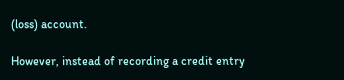(loss) account.

However, instead of recording a credit entry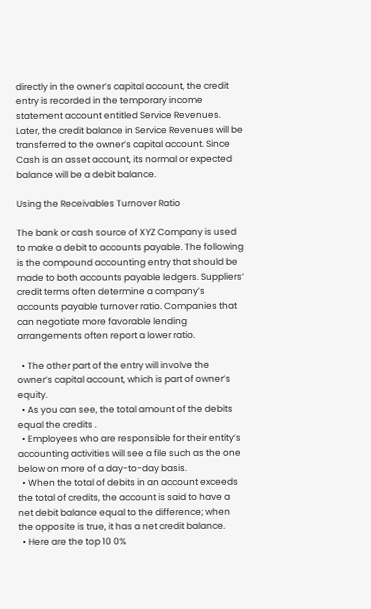directly in the owner’s capital account, the credit entry is recorded in the temporary income statement account entitled Service Revenues. Later, the credit balance in Service Revenues will be transferred to the owner’s capital account. Since Cash is an asset account, its normal or expected balance will be a debit balance.

Using the Receivables Turnover Ratio

The bank or cash source of XYZ Company is used to make a debit to accounts payable. The following is the compound accounting entry that should be made to both accounts payable ledgers. Suppliers‘ credit terms often determine a company’s accounts payable turnover ratio. Companies that can negotiate more favorable lending arrangements often report a lower ratio.

  • The other part of the entry will involve the owner’s capital account, which is part of owner’s equity.
  • As you can see, the total amount of the debits equal the credits .
  • Employees who are responsible for their entity’s accounting activities will see a file such as the one below on more of a day-to-day basis.
  • When the total of debits in an account exceeds the total of credits, the account is said to have a net debit balance equal to the difference; when the opposite is true, it has a net credit balance.
  • Here are the top 10 0%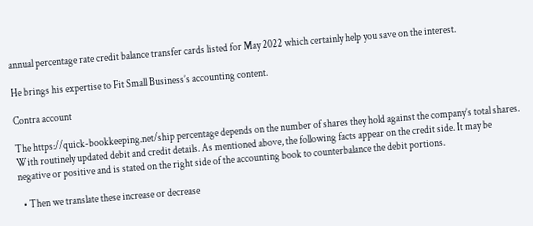annual percentage rate credit balance transfer cards listed for May 2022 which certainly help you save on the interest.

He brings his expertise to Fit Small Business’s accounting content.

Contra account

The https://quick-bookkeeping.net/ship percentage depends on the number of shares they hold against the company’s total shares. With routinely updated debit and credit details. As mentioned above, the following facts appear on the credit side. It may be negative or positive and is stated on the right side of the accounting book to counterbalance the debit portions.

  • Then we translate these increase or decrease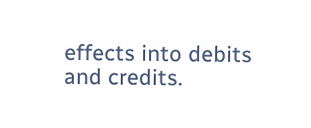effects into debits and credits.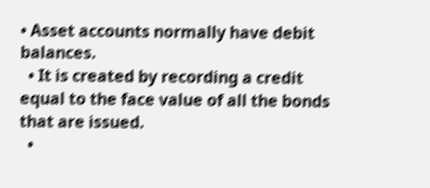• Asset accounts normally have debit balances.
  • It is created by recording a credit equal to the face value of all the bonds that are issued.
  •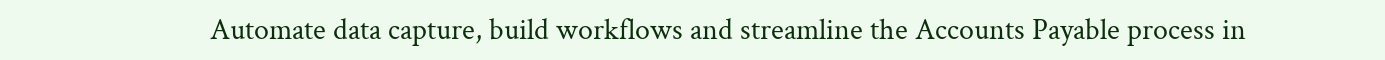Automate data capture, build workflows and streamline the Accounts Payable process in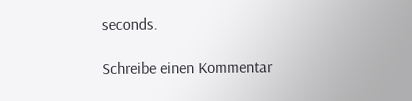seconds.

Schreibe einen Kommentar